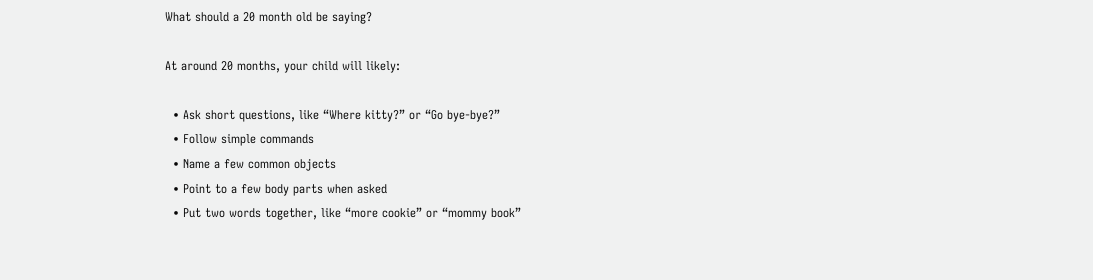What should a 20 month old be saying?

At around 20 months, your child will likely:

  • Ask short questions, like “Where kitty?” or “Go bye-bye?”
  • Follow simple commands
  • Name a few common objects
  • Point to a few body parts when asked
  • Put two words together, like “more cookie” or “mommy book”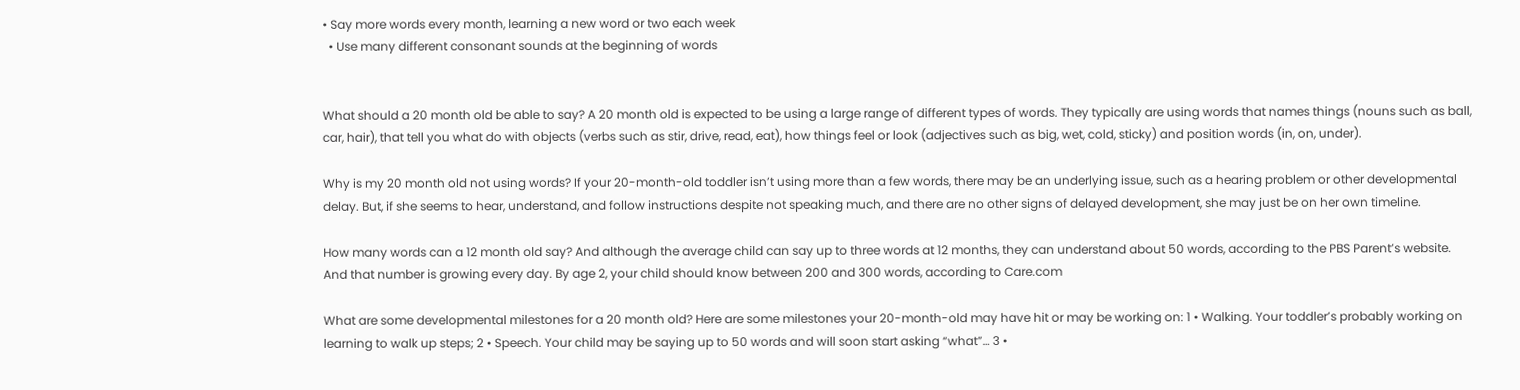• Say more words every month, learning a new word or two each week
  • Use many different consonant sounds at the beginning of words


What should a 20 month old be able to say? A 20 month old is expected to be using a large range of different types of words. They typically are using words that names things (nouns such as ball, car, hair), that tell you what do with objects (verbs such as stir, drive, read, eat), how things feel or look (adjectives such as big, wet, cold, sticky) and position words (in, on, under).

Why is my 20 month old not using words? If your 20-month-old toddler isn’t using more than a few words, there may be an underlying issue, such as a hearing problem or other developmental delay. But, if she seems to hear, understand, and follow instructions despite not speaking much, and there are no other signs of delayed development, she may just be on her own timeline.

How many words can a 12 month old say? And although the average child can say up to three words at 12 months, they can understand about 50 words, according to the PBS Parent’s website. And that number is growing every day. By age 2, your child should know between 200 and 300 words, according to Care.com

What are some developmental milestones for a 20 month old? Here are some milestones your 20-month-old may have hit or may be working on: 1 • Walking. Your toddler’s probably working on learning to walk up steps; 2 • Speech. Your child may be saying up to 50 words and will soon start asking “what”… 3 •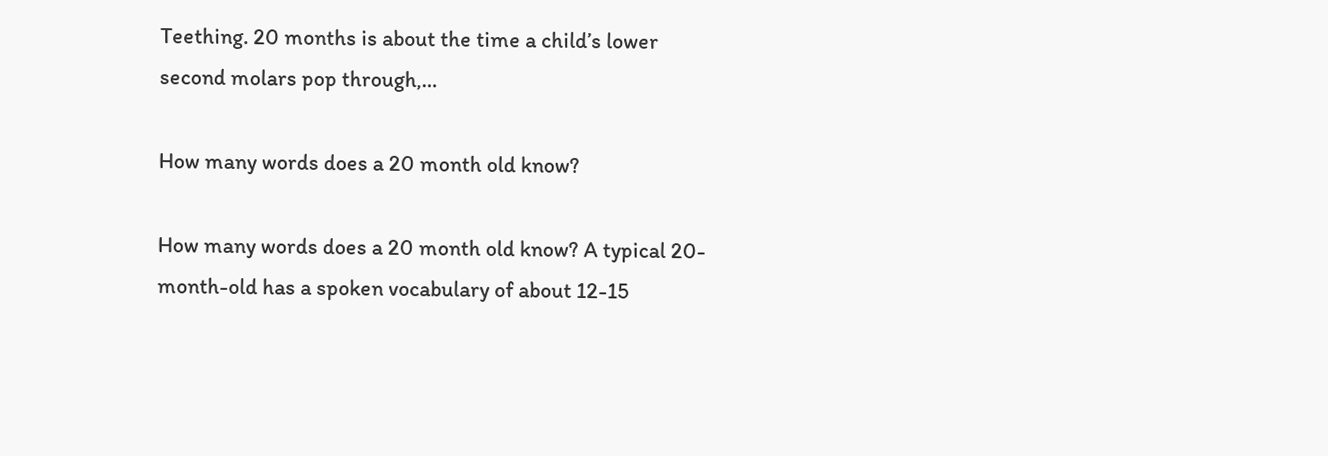Teething. 20 months is about the time a child’s lower second molars pop through,…

How many words does a 20 month old know?

How many words does a 20 month old know? A typical 20-month-old has a spoken vocabulary of about 12-15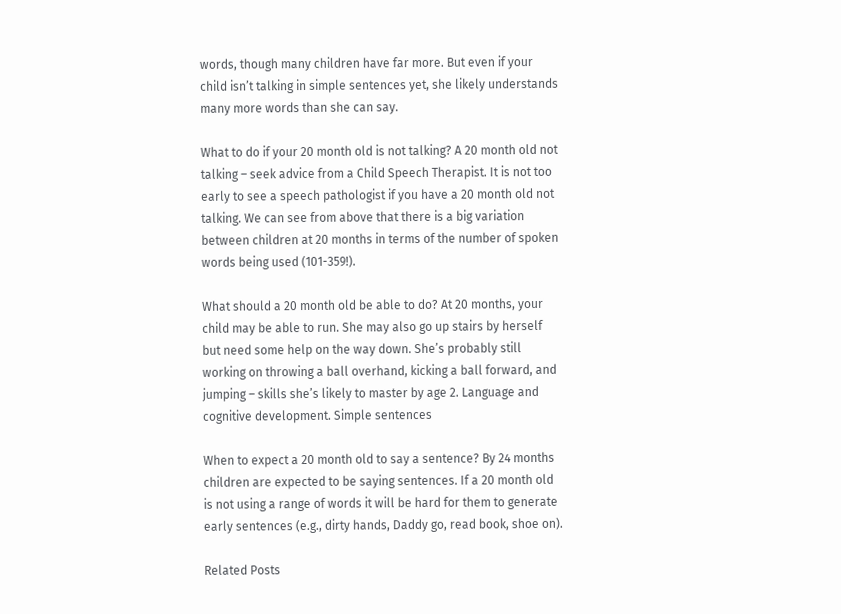words, though many children have far more. But even if your child isn’t talking in simple sentences yet, she likely understands many more words than she can say.

What to do if your 20 month old is not talking? A 20 month old not talking – seek advice from a Child Speech Therapist. It is not too early to see a speech pathologist if you have a 20 month old not talking. We can see from above that there is a big variation between children at 20 months in terms of the number of spoken words being used (101-359!).

What should a 20 month old be able to do? At 20 months, your child may be able to run. She may also go up stairs by herself but need some help on the way down. She’s probably still working on throwing a ball overhand, kicking a ball forward, and jumping – skills she’s likely to master by age 2. Language and cognitive development. Simple sentences

When to expect a 20 month old to say a sentence? By 24 months children are expected to be saying sentences. If a 20 month old is not using a range of words it will be hard for them to generate early sentences (e.g., dirty hands, Daddy go, read book, shoe on).

Related Posts